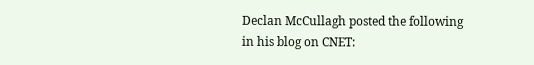Declan McCullagh posted the following in his blog on CNET: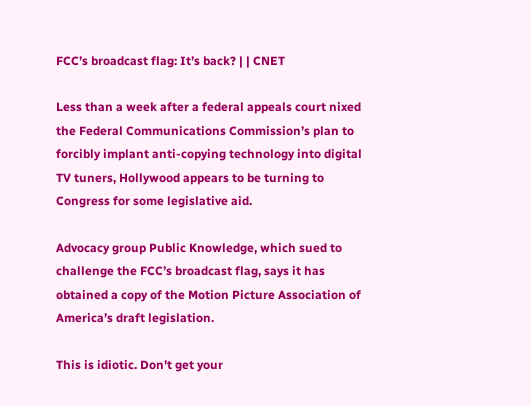FCC’s broadcast flag: It’s back? | | CNET

Less than a week after a federal appeals court nixed the Federal Communications Commission’s plan to forcibly implant anti-copying technology into digital TV tuners, Hollywood appears to be turning to Congress for some legislative aid.

Advocacy group Public Knowledge, which sued to challenge the FCC’s broadcast flag, says it has obtained a copy of the Motion Picture Association of America’s draft legislation.

This is idiotic. Don’t get your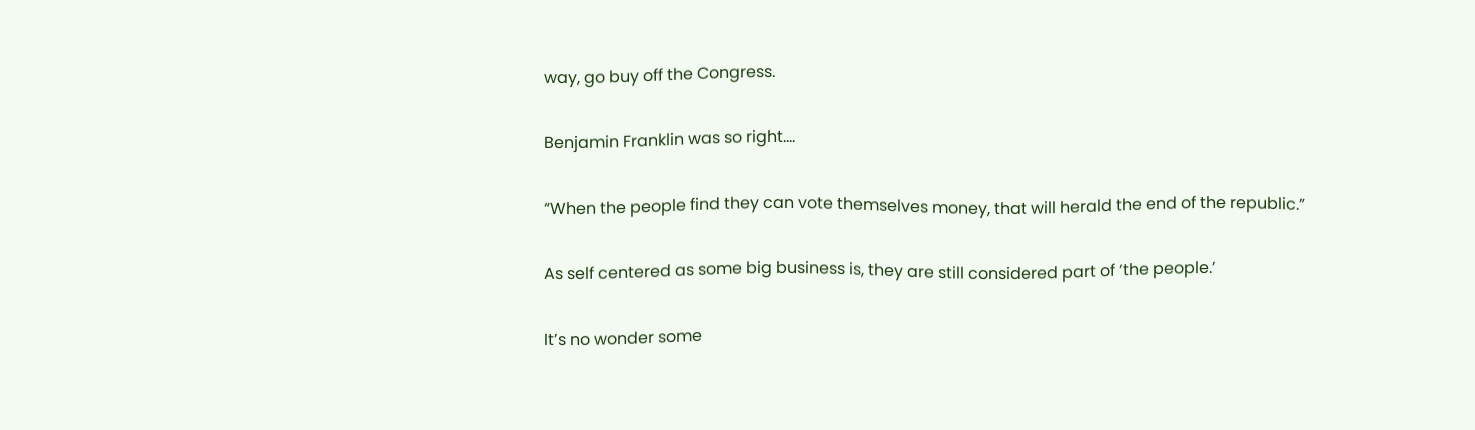way, go buy off the Congress.

Benjamin Franklin was so right….

“When the people find they can vote themselves money, that will herald the end of the republic.”

As self centered as some big business is, they are still considered part of ‘the people.’

It’s no wonder some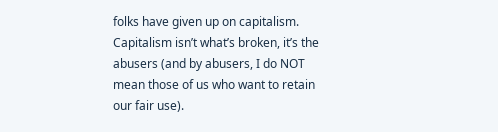folks have given up on capitalism. Capitalism isn’t what’s broken, it’s the abusers (and by abusers, I do NOT mean those of us who want to retain our fair use).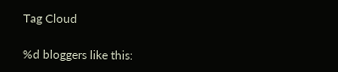Tag Cloud

%d bloggers like this: